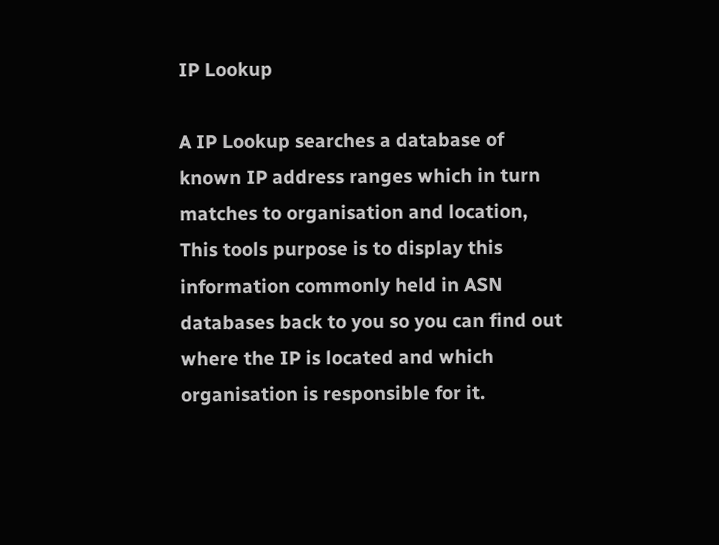IP Lookup

A IP Lookup searches a database of known IP address ranges which in turn matches to organisation and location, This tools purpose is to display this information commonly held in ASN databases back to you so you can find out where the IP is located and which organisation is responsible for it.